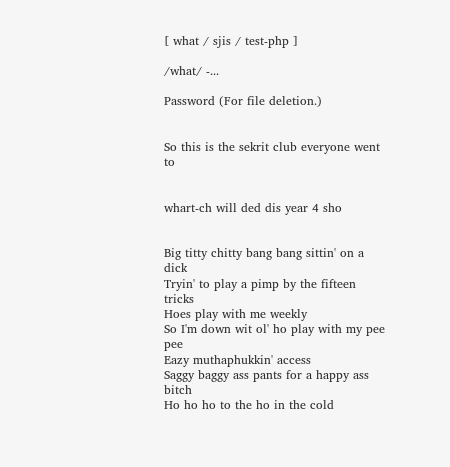[ what / sjis / test-php ]

/what/ -...

Password (For file deletion.)


So this is the sekrit club everyone went to


whart-ch will ded dis year 4 sho


Big titty chitty bang bang sittin' on a dick
Tryin' to play a pimp by the fifteen tricks
Hoes play with me weekly
So I'm down wit ol' ho play with my pee pee
Eazy muthaphukkin' access
Saggy baggy ass pants for a happy ass bitch
Ho ho ho to the ho in the cold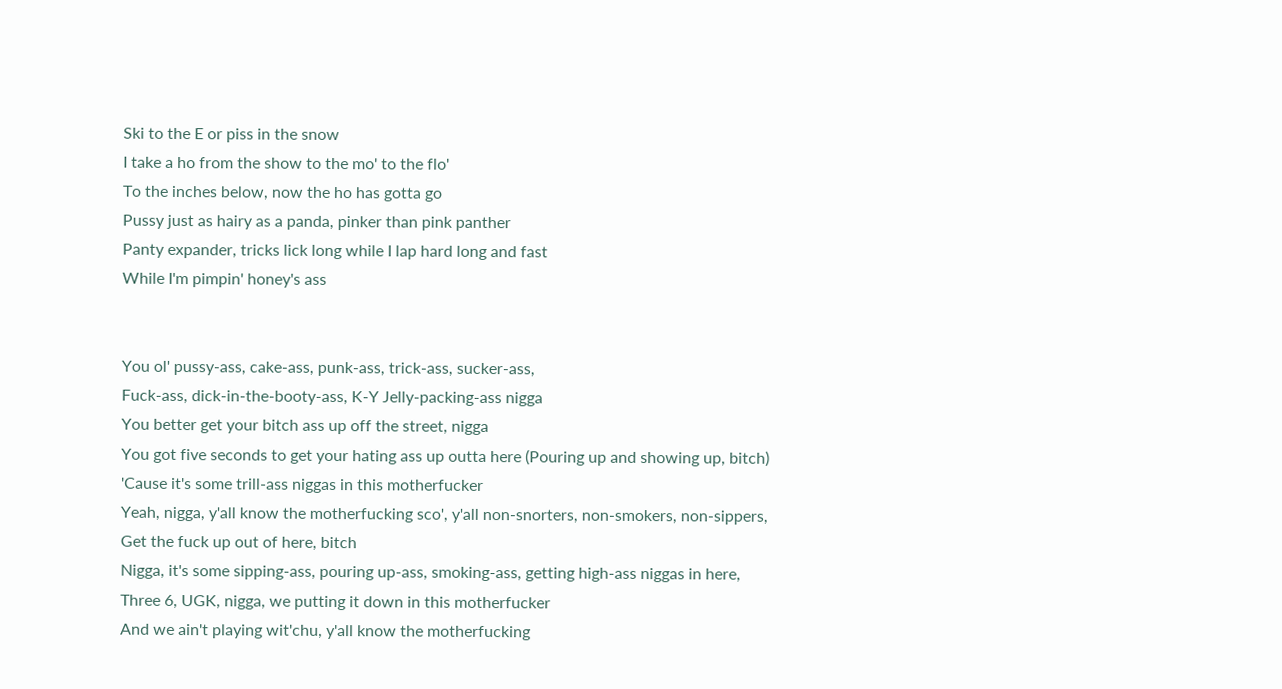Ski to the E or piss in the snow
I take a ho from the show to the mo' to the flo'
To the inches below, now the ho has gotta go
Pussy just as hairy as a panda, pinker than pink panther
Panty expander, tricks lick long while I lap hard long and fast
While I'm pimpin' honey's ass


You ol' pussy-ass, cake-ass, punk-ass, trick-ass, sucker-ass,
Fuck-ass, dick-in-the-booty-ass, K-Y Jelly-packing-ass nigga
You better get your bitch ass up off the street, nigga
You got five seconds to get your hating ass up outta here (Pouring up and showing up, bitch)
'Cause it's some trill-ass niggas in this motherfucker
Yeah, nigga, y'all know the motherfucking sco', y'all non-snorters, non-smokers, non-sippers,
Get the fuck up out of here, bitch
Nigga, it's some sipping-ass, pouring up-ass, smoking-ass, getting high-ass niggas in here,
Three 6, UGK, nigga, we putting it down in this motherfucker
And we ain't playing wit'chu, y'all know the motherfucking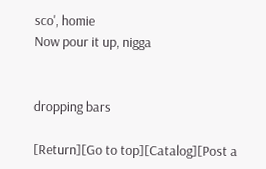sco', homie
Now pour it up, nigga


dropping bars

[Return][Go to top][Catalog][Post a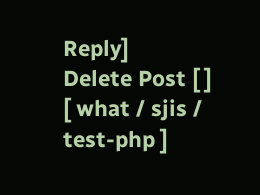Reply]
Delete Post [ ]
[ what / sjis / test-php ]